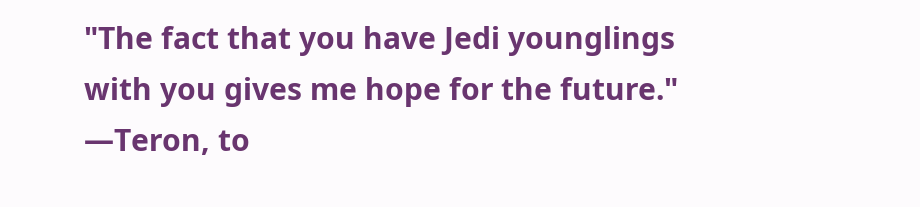"The fact that you have Jedi younglings with you gives me hope for the future."
―Teron, to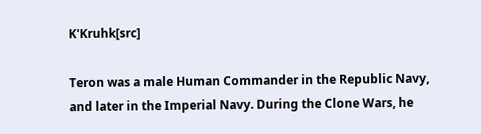K'Kruhk[src]

Teron was a male Human Commander in the Republic Navy, and later in the Imperial Navy. During the Clone Wars, he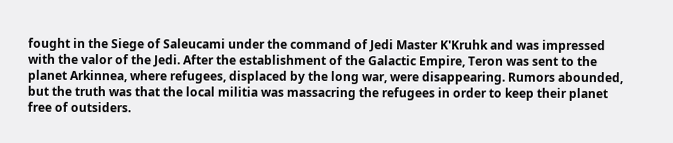fought in the Siege of Saleucami under the command of Jedi Master K'Kruhk and was impressed with the valor of the Jedi. After the establishment of the Galactic Empire, Teron was sent to the planet Arkinnea, where refugees, displaced by the long war, were disappearing. Rumors abounded, but the truth was that the local militia was massacring the refugees in order to keep their planet free of outsiders.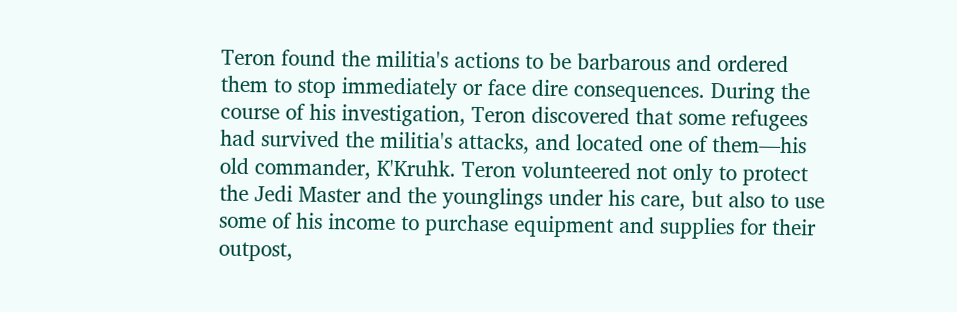Teron found the militia's actions to be barbarous and ordered them to stop immediately or face dire consequences. During the course of his investigation, Teron discovered that some refugees had survived the militia's attacks, and located one of them—his old commander, K'Kruhk. Teron volunteered not only to protect the Jedi Master and the younglings under his care, but also to use some of his income to purchase equipment and supplies for their outpost,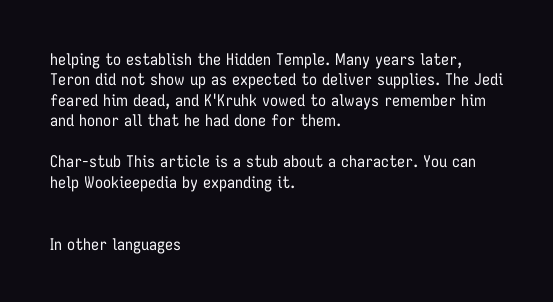helping to establish the Hidden Temple. Many years later, Teron did not show up as expected to deliver supplies. The Jedi feared him dead, and K'Kruhk vowed to always remember him and honor all that he had done for them.

Char-stub This article is a stub about a character. You can help Wookieepedia by expanding it.


In other languages